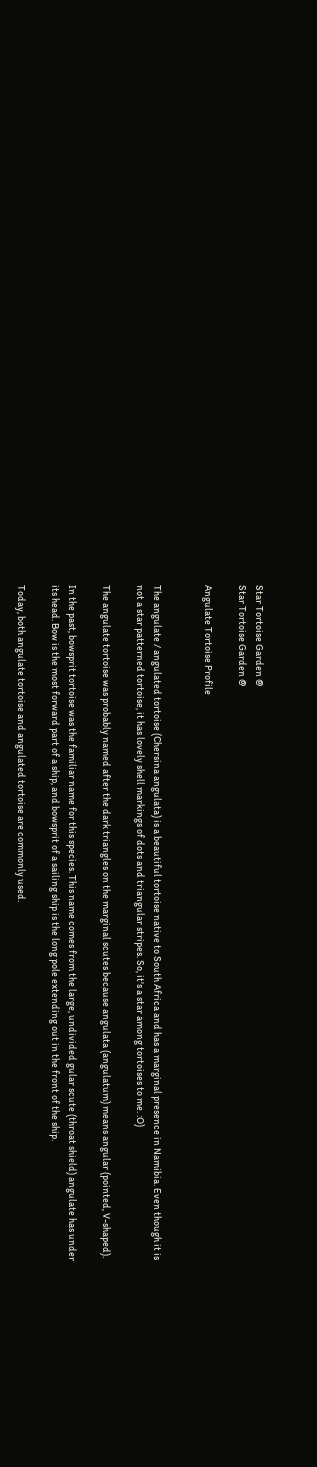Star Tortoise Garden @
Star Tortoise Garden @

Angulate Tortoise Profile


The angulate / angulated tortoise (Chersina angulata) is a beautiful tortoise native to South Africa and has a marginal presence in Namibia. Even though it is not a star patterned tortoise, it has lovely shell markings of dots and triangular stripes. So, it's a star among tortoises to me. :O)

The angulate tortoise was probably named after the dark triangles on the marginal scutes because angulata (angulatum) means angular (pointed, V-shaped).

In the past, bowsprit tortoise was the familiar name for this species. This name comes from the large, undivided gular scute (throat shield) angulate has under its head. Bow is the most forward part of a ship, and bowsprit of a sailing ship is the long pole extending out in the front of the ship.

Today, both angulate tortoise and angulated tortoise are commonly used.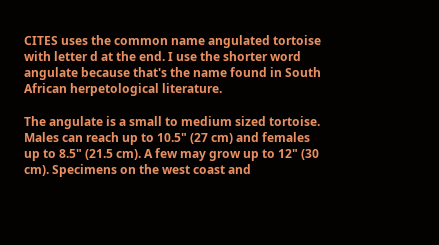CITES uses the common name angulated tortoise with letter d at the end. I use the shorter word angulate because that's the name found in South African herpetological literature.

The angulate is a small to medium sized tortoise. Males can reach up to 10.5" (27 cm) and females up to 8.5" (21.5 cm). A few may grow up to 12" (30 cm). Specimens on the west coast and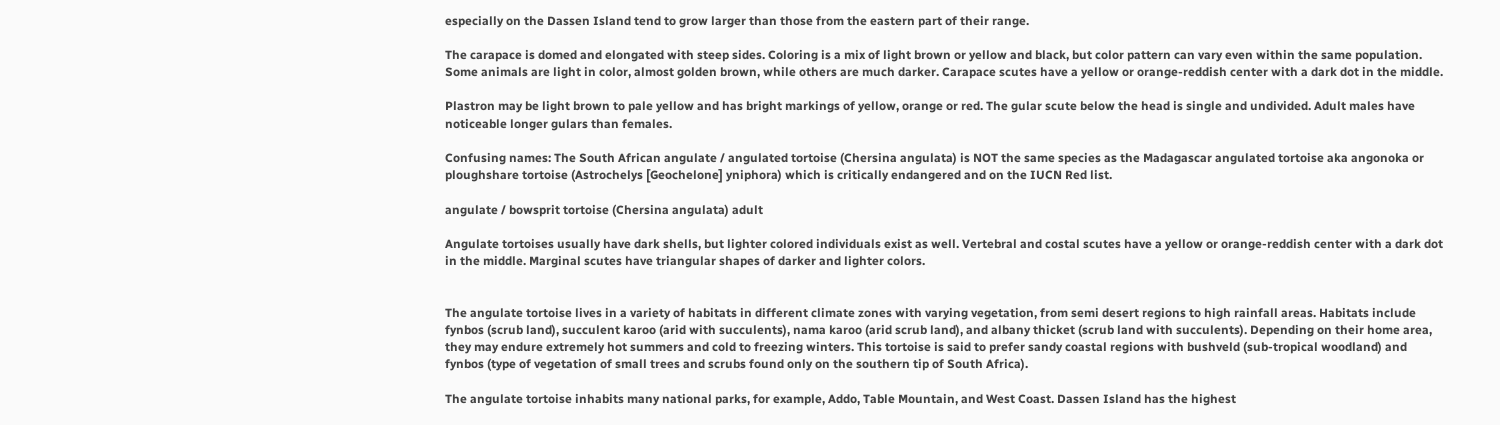especially on the Dassen Island tend to grow larger than those from the eastern part of their range.

The carapace is domed and elongated with steep sides. Coloring is a mix of light brown or yellow and black, but color pattern can vary even within the same population. Some animals are light in color, almost golden brown, while others are much darker. Carapace scutes have a yellow or orange-reddish center with a dark dot in the middle.

Plastron may be light brown to pale yellow and has bright markings of yellow, orange or red. The gular scute below the head is single and undivided. Adult males have noticeable longer gulars than females.

Confusing names: The South African angulate / angulated tortoise (Chersina angulata) is NOT the same species as the Madagascar angulated tortoise aka angonoka or ploughshare tortoise (Astrochelys [Geochelone] yniphora) which is critically endangered and on the IUCN Red list.

angulate / bowsprit tortoise (Chersina angulata) adult

Angulate tortoises usually have dark shells, but lighter colored individuals exist as well. Vertebral and costal scutes have a yellow or orange-reddish center with a dark dot in the middle. Marginal scutes have triangular shapes of darker and lighter colors.


The angulate tortoise lives in a variety of habitats in different climate zones with varying vegetation, from semi desert regions to high rainfall areas. Habitats include fynbos (scrub land), succulent karoo (arid with succulents), nama karoo (arid scrub land), and albany thicket (scrub land with succulents). Depending on their home area, they may endure extremely hot summers and cold to freezing winters. This tortoise is said to prefer sandy coastal regions with bushveld (sub-tropical woodland) and fynbos (type of vegetation of small trees and scrubs found only on the southern tip of South Africa).

The angulate tortoise inhabits many national parks, for example, Addo, Table Mountain, and West Coast. Dassen Island has the highest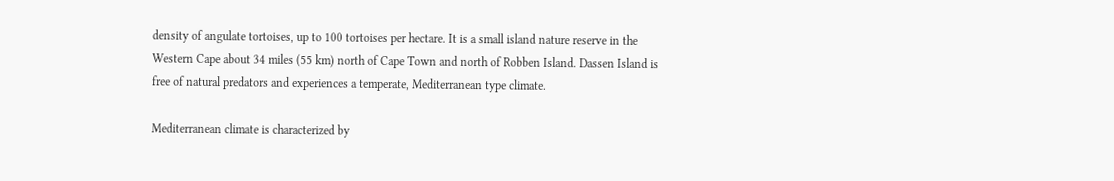density of angulate tortoises, up to 100 tortoises per hectare. It is a small island nature reserve in the Western Cape about 34 miles (55 km) north of Cape Town and north of Robben Island. Dassen Island is free of natural predators and experiences a temperate, Mediterranean type climate.

Mediterranean climate is characterized by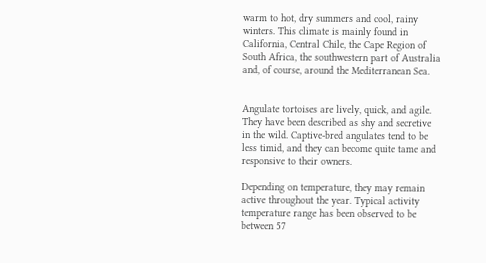warm to hot, dry summers and cool, rainy winters. This climate is mainly found in California, Central Chile, the Cape Region of South Africa, the southwestern part of Australia and, of course, around the Mediterranean Sea.


Angulate tortoises are lively, quick, and agile. They have been described as shy and secretive in the wild. Captive-bred angulates tend to be less timid, and they can become quite tame and responsive to their owners.

Depending on temperature, they may remain active throughout the year. Typical activity temperature range has been observed to be between 57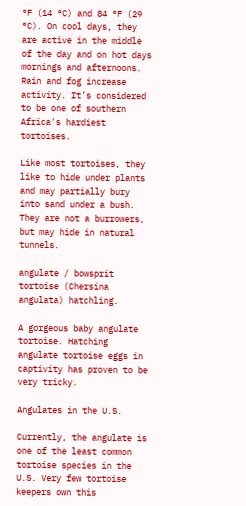°F (14 °C) and 84 °F (29 °C). On cool days, they are active in the middle of the day and on hot days mornings and afternoons. Rain and fog increase activity. It’s considered to be one of southern Africa's hardiest tortoises.

Like most tortoises, they like to hide under plants and may partially bury into sand under a bush. They are not a burrowers, but may hide in natural tunnels.

angulate / bowsprit tortoise (Chersina angulata) hatchling.

A gorgeous baby angulate tortoise. Hatching angulate tortoise eggs in captivity has proven to be very tricky.

Angulates in the U.S.

Currently, the angulate is one of the least common tortoise species in the U.S. Very few tortoise keepers own this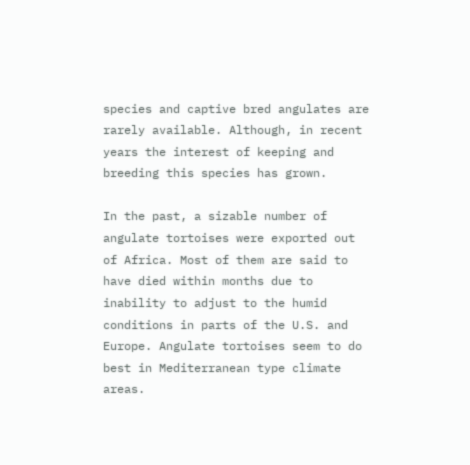species and captive bred angulates are rarely available. Although, in recent years the interest of keeping and breeding this species has grown.

In the past, a sizable number of angulate tortoises were exported out of Africa. Most of them are said to have died within months due to inability to adjust to the humid conditions in parts of the U.S. and Europe. Angulate tortoises seem to do best in Mediterranean type climate areas.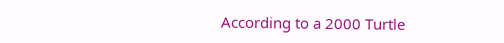According to a 2000 Turtle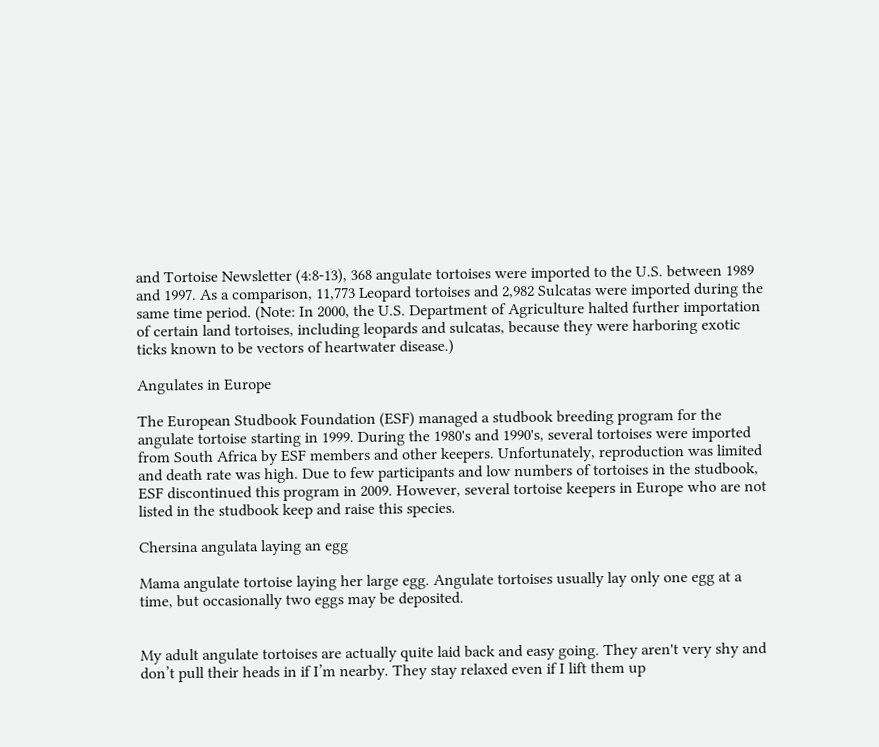and Tortoise Newsletter (4:8-13), 368 angulate tortoises were imported to the U.S. between 1989 and 1997. As a comparison, 11,773 Leopard tortoises and 2,982 Sulcatas were imported during the same time period. (Note: In 2000, the U.S. Department of Agriculture halted further importation of certain land tortoises, including leopards and sulcatas, because they were harboring exotic ticks known to be vectors of heartwater disease.)

Angulates in Europe

The European Studbook Foundation (ESF) managed a studbook breeding program for the angulate tortoise starting in 1999. During the 1980's and 1990's, several tortoises were imported from South Africa by ESF members and other keepers. Unfortunately, reproduction was limited and death rate was high. Due to few participants and low numbers of tortoises in the studbook, ESF discontinued this program in 2009. However, several tortoise keepers in Europe who are not listed in the studbook keep and raise this species.

Chersina angulata laying an egg

Mama angulate tortoise laying her large egg. Angulate tortoises usually lay only one egg at a time, but occasionally two eggs may be deposited.


My adult angulate tortoises are actually quite laid back and easy going. They aren't very shy and don’t pull their heads in if I’m nearby. They stay relaxed even if I lift them up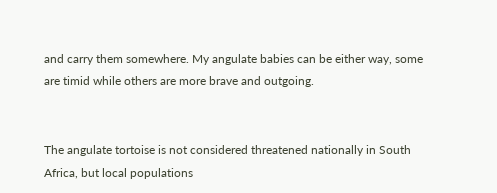and carry them somewhere. My angulate babies can be either way, some are timid while others are more brave and outgoing.


The angulate tortoise is not considered threatened nationally in South Africa, but local populations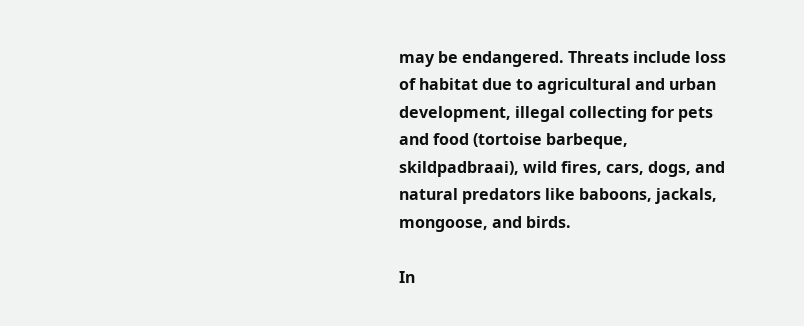may be endangered. Threats include loss of habitat due to agricultural and urban development, illegal collecting for pets and food (tortoise barbeque, skildpadbraai), wild fires, cars, dogs, and natural predators like baboons, jackals, mongoose, and birds.

In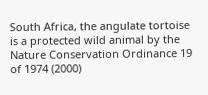South Africa, the angulate tortoise is a protected wild animal by the Nature Conservation Ordinance 19 of 1974 (2000)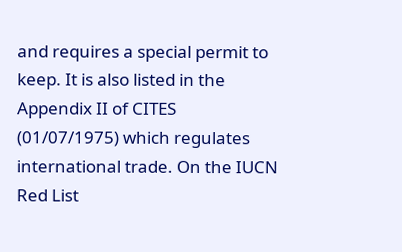and requires a special permit to keep. It is also listed in the Appendix II of CITES (01/07/1975) which regulates international trade. On the IUCN Red List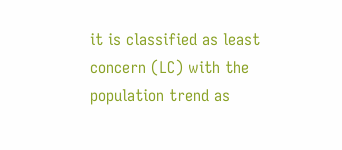it is classified as least concern (LC) with the population trend as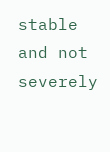stable and not severely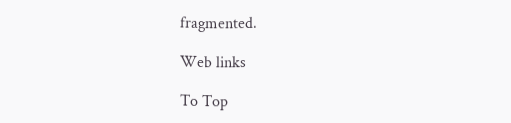fragmented.

Web links

To Top